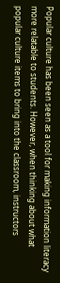Popular culture has been seen as a tool for making information literacy more relatable to students. However, when thinking about what popular culture items to bring into the classroom, instructors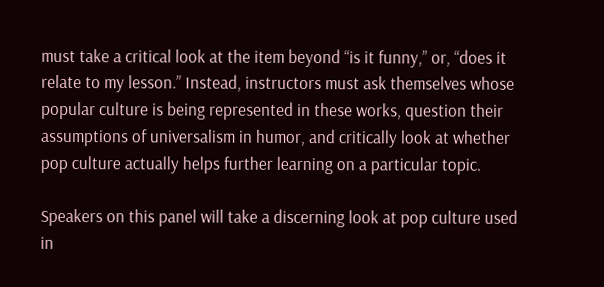must take a critical look at the item beyond “is it funny,” or, “does it relate to my lesson.” Instead, instructors must ask themselves whose popular culture is being represented in these works, question their assumptions of universalism in humor, and critically look at whether pop culture actually helps further learning on a particular topic.

Speakers on this panel will take a discerning look at pop culture used in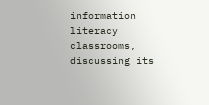information literacy classrooms, discussing its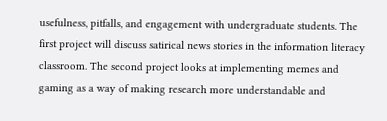usefulness, pitfalls, and engagement with undergraduate students. The first project will discuss satirical news stories in the information literacy classroom. The second project looks at implementing memes and gaming as a way of making research more understandable and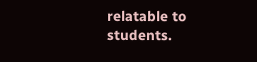relatable to students.